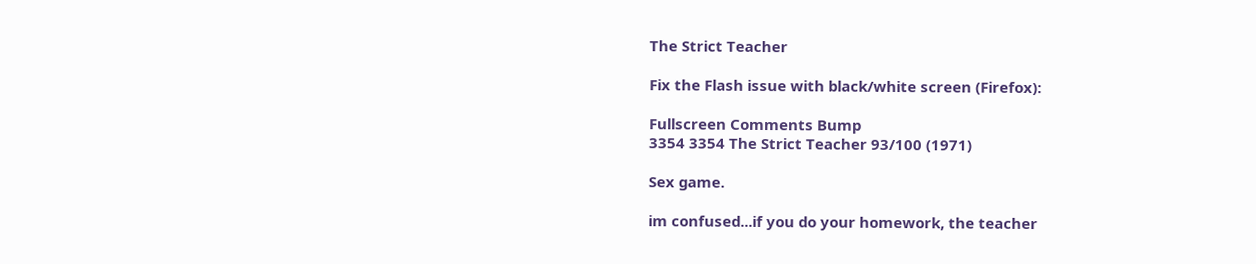The Strict Teacher

Fix the Flash issue with black/white screen (Firefox):

Fullscreen Comments Bump
3354 3354 The Strict Teacher 93/100 (1971)

Sex game.

im confused...if you do your homework, the teacher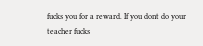fucks you for a reward. If you dont do your teacher fucks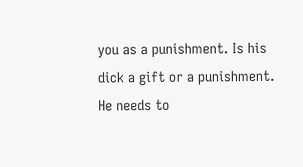you as a punishment. Is his dick a gift or a punishment. He needs to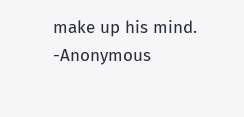make up his mind. -Anonymous